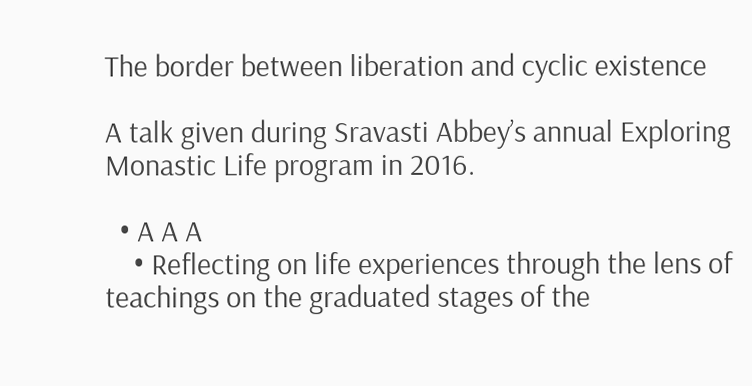The border between liberation and cyclic existence

A talk given during Sravasti Abbey’s annual Exploring Monastic Life program in 2016.

  • A A A
    • Reflecting on life experiences through the lens of teachings on the graduated stages of the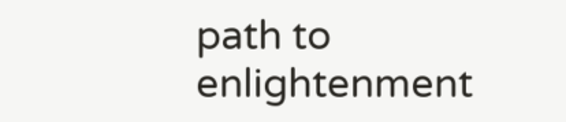path to enlightenment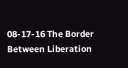08-17-16 The Border Between Liberation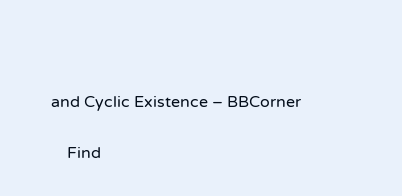and Cyclic Existence – BBCorner

    Find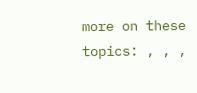more on these topics: , , ,